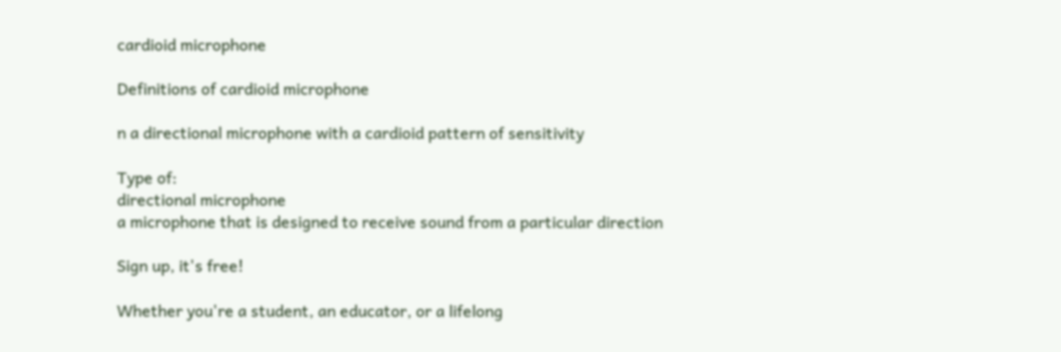cardioid microphone

Definitions of cardioid microphone

n a directional microphone with a cardioid pattern of sensitivity

Type of:
directional microphone
a microphone that is designed to receive sound from a particular direction

Sign up, it's free!

Whether you're a student, an educator, or a lifelong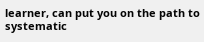learner, can put you on the path to systematic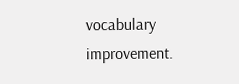vocabulary improvement.